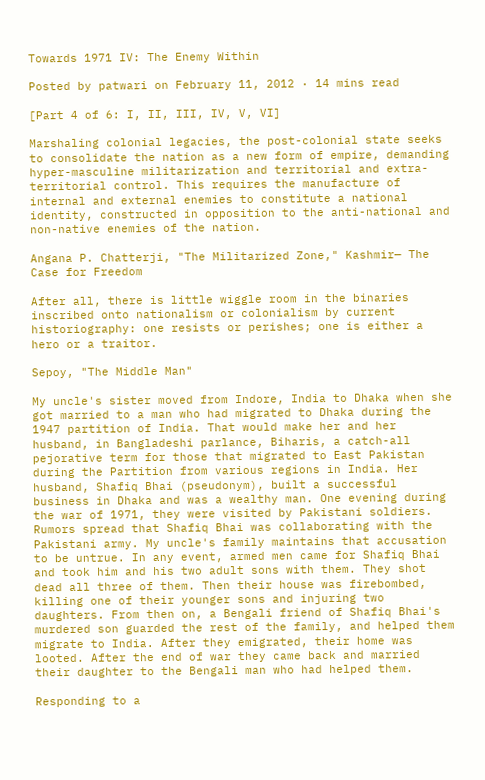Towards 1971 IV: The Enemy Within

Posted by patwari on February 11, 2012 · 14 mins read

[Part 4 of 6: I, II, III, IV, V, VI]

Marshaling colonial legacies, the post-colonial state seeks to consolidate the nation as a new form of empire, demanding hyper-masculine militarization and territorial and extra-territorial control. This requires the manufacture of internal and external enemies to constitute a national identity, constructed in opposition to the anti-national and non-native enemies of the nation.

Angana P. Chatterji, "The Militarized Zone," Kashmir— The Case for Freedom

After all, there is little wiggle room in the binaries inscribed onto nationalism or colonialism by current historiography: one resists or perishes; one is either a hero or a traitor.

Sepoy, "The Middle Man"

My uncle's sister moved from Indore, India to Dhaka when she got married to a man who had migrated to Dhaka during the 1947 partition of India. That would make her and her husband, in Bangladeshi parlance, Biharis, a catch-all pejorative term for those that migrated to East Pakistan during the Partition from various regions in India. Her husband, Shafiq Bhai (pseudonym), built a successful business in Dhaka and was a wealthy man. One evening during the war of 1971, they were visited by Pakistani soldiers. Rumors spread that Shafiq Bhai was collaborating with the Pakistani army. My uncle's family maintains that accusation to be untrue. In any event, armed men came for Shafiq Bhai and took him and his two adult sons with them. They shot dead all three of them. Then their house was firebombed, killing one of their younger sons and injuring two daughters. From then on, a Bengali friend of Shafiq Bhai's murdered son guarded the rest of the family, and helped them migrate to India. After they emigrated, their home was looted. After the end of war they came back and married their daughter to the Bengali man who had helped them.

Responding to a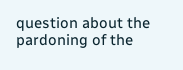question about the pardoning of the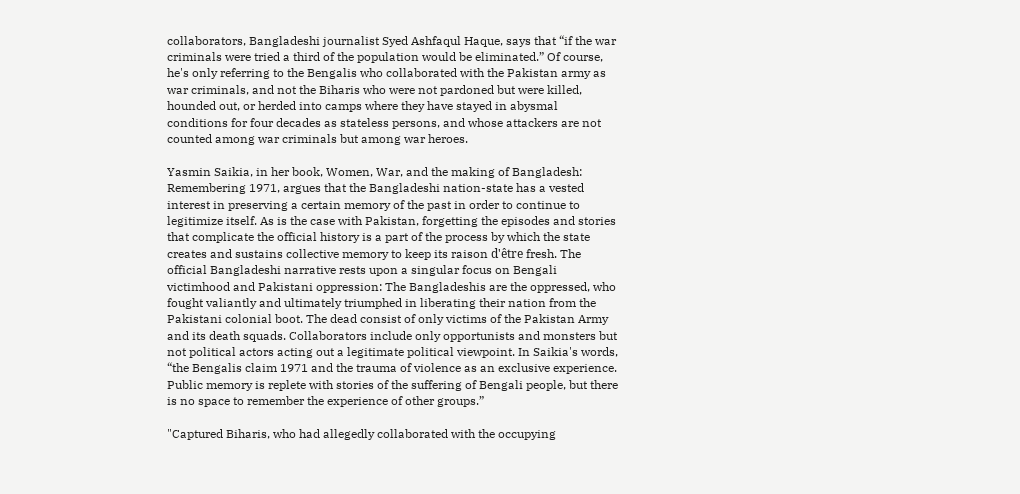collaborators, Bangladeshi journalist Syed Ashfaqul Haque, says that “if the war criminals were tried a third of the population would be eliminated.” Of course, he's only referring to the Bengalis who collaborated with the Pakistan army as war criminals, and not the Biharis who were not pardoned but were killed, hounded out, or herded into camps where they have stayed in abysmal conditions for four decades as stateless persons, and whose attackers are not counted among war criminals but among war heroes.

Yasmin Saikia, in her book, Women, War, and the making of Bangladesh: Remembering 1971, argues that the Bangladeshi nation-state has a vested interest in preserving a certain memory of the past in order to continue to legitimize itself. As is the case with Pakistan, forgetting the episodes and stories that complicate the official history is a part of the process by which the state creates and sustains collective memory to keep its raison d'être fresh. The official Bangladeshi narrative rests upon a singular focus on Bengali victimhood and Pakistani oppression: The Bangladeshis are the oppressed, who fought valiantly and ultimately triumphed in liberating their nation from the Pakistani colonial boot. The dead consist of only victims of the Pakistan Army and its death squads. Collaborators include only opportunists and monsters but not political actors acting out a legitimate political viewpoint. In Saikia's words, “the Bengalis claim 1971 and the trauma of violence as an exclusive experience. Public memory is replete with stories of the suffering of Bengali people, but there is no space to remember the experience of other groups.”

"Captured Biharis, who had allegedly collaborated with the occupying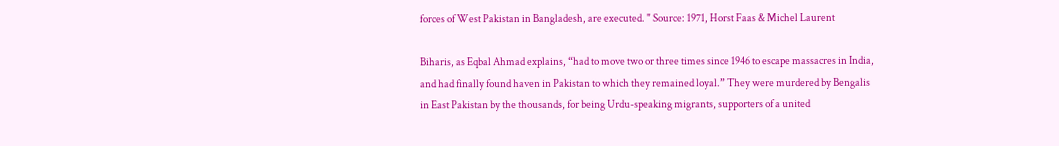forces of West Pakistan in Bangladesh, are executed. " Source: 1971, Horst Faas & Michel Laurent

Biharis, as Eqbal Ahmad explains, “had to move two or three times since 1946 to escape massacres in India, and had finally found haven in Pakistan to which they remained loyal.” They were murdered by Bengalis in East Pakistan by the thousands, for being Urdu-speaking migrants, supporters of a united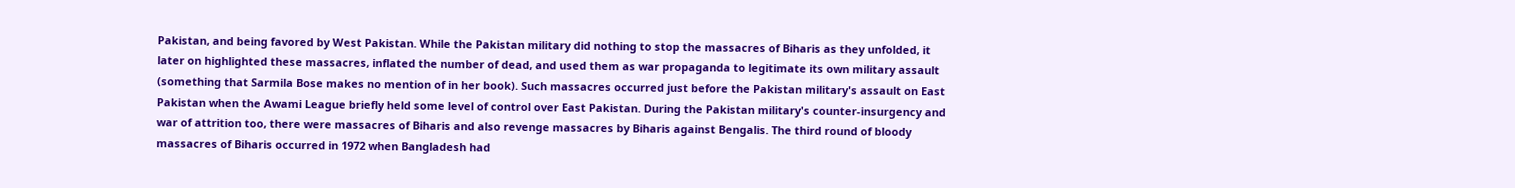Pakistan, and being favored by West Pakistan. While the Pakistan military did nothing to stop the massacres of Biharis as they unfolded, it later on highlighted these massacres, inflated the number of dead, and used them as war propaganda to legitimate its own military assault (something that Sarmila Bose makes no mention of in her book). Such massacres occurred just before the Pakistan military's assault on East Pakistan when the Awami League briefly held some level of control over East Pakistan. During the Pakistan military's counter-insurgency and war of attrition too, there were massacres of Biharis and also revenge massacres by Biharis against Bengalis. The third round of bloody massacres of Biharis occurred in 1972 when Bangladesh had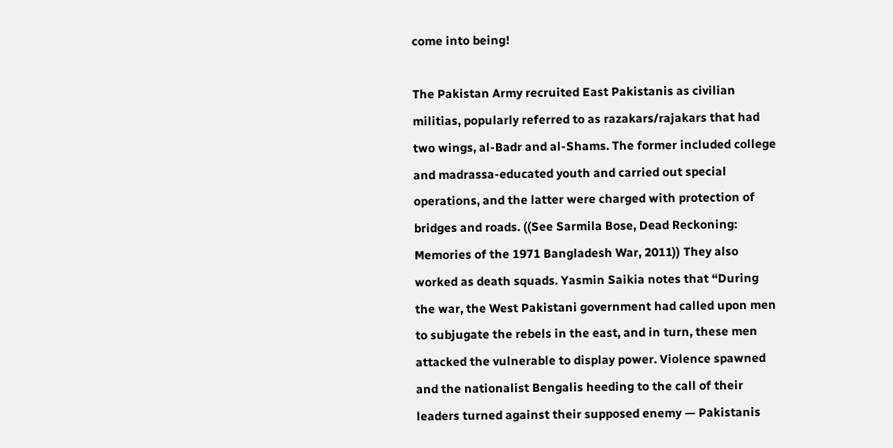come into being!

The Pakistan Army recruited East Pakistanis as civilian militias, popularly referred to as razakars/rajakars that had two wings, al-Badr and al-Shams. The former included college and madrassa-educated youth and carried out special operations, and the latter were charged with protection of bridges and roads. ((See Sarmila Bose, Dead Reckoning: Memories of the 1971 Bangladesh War, 2011)) They also worked as death squads. Yasmin Saikia notes that “During the war, the West Pakistani government had called upon men to subjugate the rebels in the east, and in turn, these men attacked the vulnerable to display power. Violence spawned and the nationalist Bengalis heeding to the call of their leaders turned against their supposed enemy — Pakistanis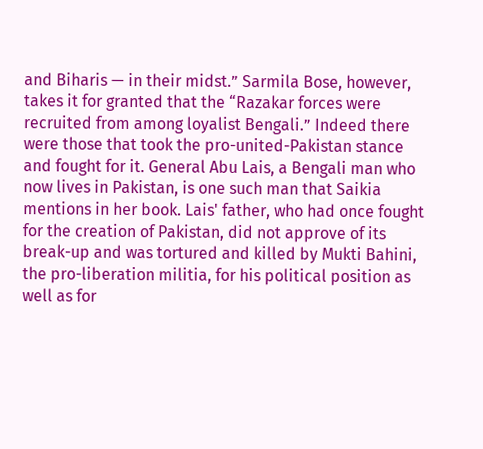and Biharis — in their midst.” Sarmila Bose, however, takes it for granted that the “Razakar forces were recruited from among loyalist Bengali.” Indeed there were those that took the pro-united-Pakistan stance and fought for it. General Abu Lais, a Bengali man who now lives in Pakistan, is one such man that Saikia mentions in her book. Lais' father, who had once fought for the creation of Pakistan, did not approve of its break-up and was tortured and killed by Mukti Bahini, the pro-liberation militia, for his political position as well as for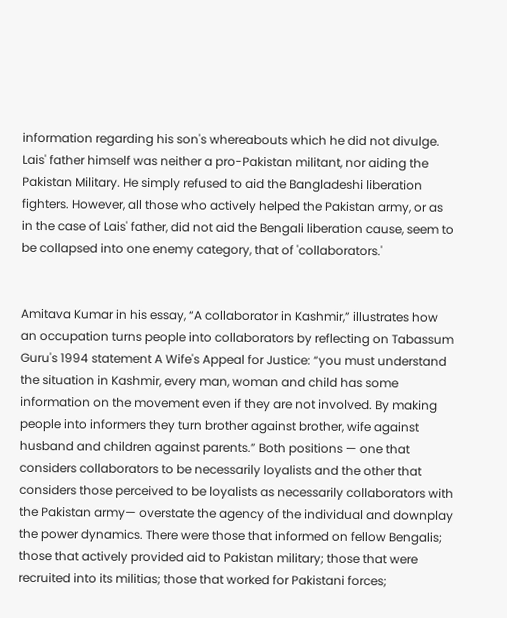information regarding his son's whereabouts which he did not divulge. Lais' father himself was neither a pro-Pakistan militant, nor aiding the Pakistan Military. He simply refused to aid the Bangladeshi liberation fighters. However, all those who actively helped the Pakistan army, or as in the case of Lais' father, did not aid the Bengali liberation cause, seem to be collapsed into one enemy category, that of 'collaborators.'


Amitava Kumar in his essay, “A collaborator in Kashmir,” illustrates how an occupation turns people into collaborators by reflecting on Tabassum Guru's 1994 statement A Wife's Appeal for Justice: “you must understand the situation in Kashmir, every man, woman and child has some information on the movement even if they are not involved. By making people into informers they turn brother against brother, wife against husband and children against parents.” Both positions — one that considers collaborators to be necessarily loyalists and the other that considers those perceived to be loyalists as necessarily collaborators with the Pakistan army— overstate the agency of the individual and downplay the power dynamics. There were those that informed on fellow Bengalis; those that actively provided aid to Pakistan military; those that were recruited into its militias; those that worked for Pakistani forces;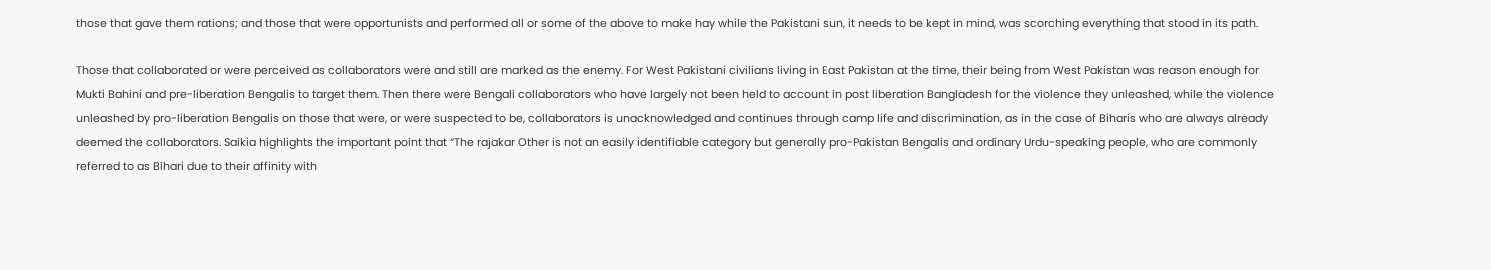those that gave them rations; and those that were opportunists and performed all or some of the above to make hay while the Pakistani sun, it needs to be kept in mind, was scorching everything that stood in its path.

Those that collaborated or were perceived as collaborators were and still are marked as the enemy. For West Pakistani civilians living in East Pakistan at the time, their being from West Pakistan was reason enough for Mukti Bahini and pre-liberation Bengalis to target them. Then there were Bengali collaborators who have largely not been held to account in post liberation Bangladesh for the violence they unleashed, while the violence unleashed by pro-liberation Bengalis on those that were, or were suspected to be, collaborators is unacknowledged and continues through camp life and discrimination, as in the case of Biharis who are always already deemed the collaborators. Saikia highlights the important point that “The rajakar Other is not an easily identifiable category but generally pro-Pakistan Bengalis and ordinary Urdu-speaking people, who are commonly referred to as Bihari due to their affinity with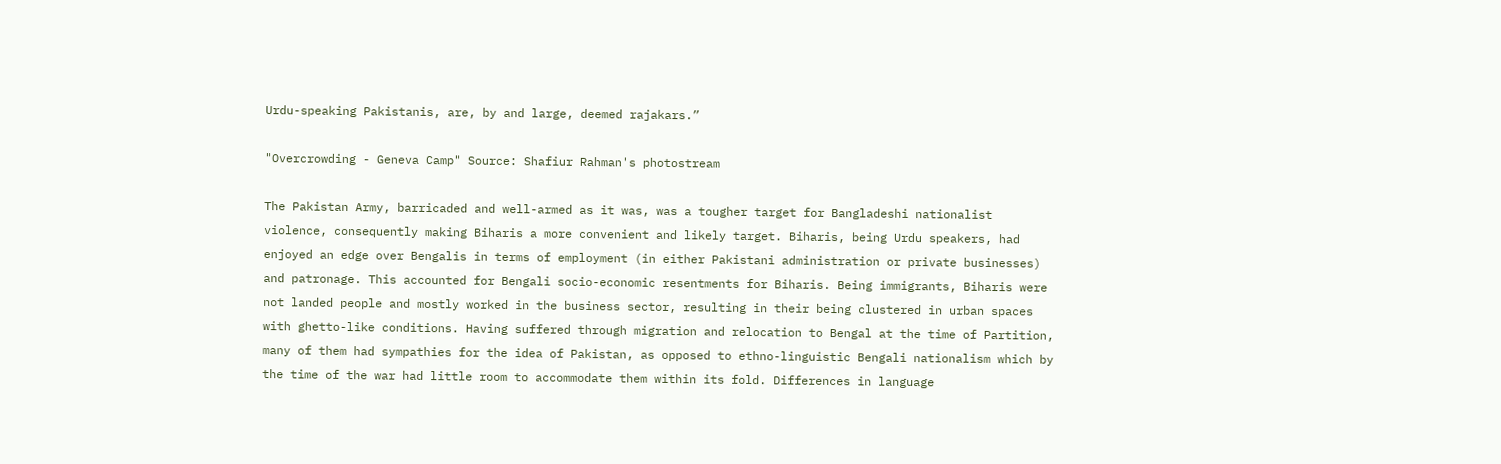Urdu-speaking Pakistanis, are, by and large, deemed rajakars.”

"Overcrowding - Geneva Camp" Source: Shafiur Rahman's photostream

The Pakistan Army, barricaded and well-armed as it was, was a tougher target for Bangladeshi nationalist violence, consequently making Biharis a more convenient and likely target. Biharis, being Urdu speakers, had enjoyed an edge over Bengalis in terms of employment (in either Pakistani administration or private businesses) and patronage. This accounted for Bengali socio-economic resentments for Biharis. Being immigrants, Biharis were not landed people and mostly worked in the business sector, resulting in their being clustered in urban spaces with ghetto-like conditions. Having suffered through migration and relocation to Bengal at the time of Partition, many of them had sympathies for the idea of Pakistan, as opposed to ethno-linguistic Bengali nationalism which by the time of the war had little room to accommodate them within its fold. Differences in language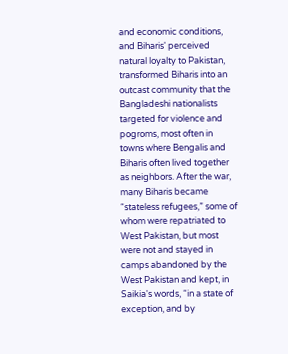and economic conditions, and Biharis' perceived natural loyalty to Pakistan, transformed Biharis into an outcast community that the Bangladeshi nationalists targeted for violence and pogroms, most often in towns where Bengalis and Biharis often lived together as neighbors. After the war, many Biharis became “stateless refugees,” some of whom were repatriated to West Pakistan, but most were not and stayed in camps abandoned by the West Pakistan and kept, in Saikia's words, “in a state of exception, and by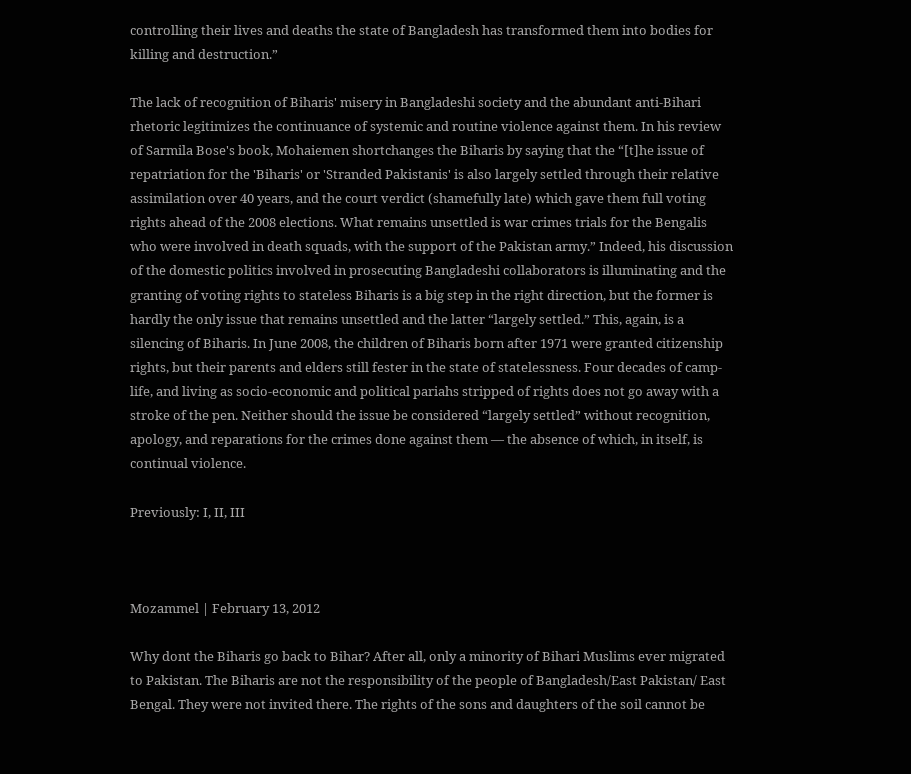controlling their lives and deaths the state of Bangladesh has transformed them into bodies for killing and destruction.”

The lack of recognition of Biharis' misery in Bangladeshi society and the abundant anti-Bihari rhetoric legitimizes the continuance of systemic and routine violence against them. In his review of Sarmila Bose's book, Mohaiemen shortchanges the Biharis by saying that the “[t]he issue of repatriation for the 'Biharis' or 'Stranded Pakistanis' is also largely settled through their relative assimilation over 40 years, and the court verdict (shamefully late) which gave them full voting rights ahead of the 2008 elections. What remains unsettled is war crimes trials for the Bengalis who were involved in death squads, with the support of the Pakistan army.” Indeed, his discussion of the domestic politics involved in prosecuting Bangladeshi collaborators is illuminating and the granting of voting rights to stateless Biharis is a big step in the right direction, but the former is hardly the only issue that remains unsettled and the latter “largely settled.” This, again, is a silencing of Biharis. In June 2008, the children of Biharis born after 1971 were granted citizenship rights, but their parents and elders still fester in the state of statelessness. Four decades of camp-life, and living as socio-economic and political pariahs stripped of rights does not go away with a stroke of the pen. Neither should the issue be considered “largely settled” without recognition, apology, and reparations for the crimes done against them — the absence of which, in itself, is continual violence.

Previously: I, II, III



Mozammel | February 13, 2012

Why dont the Biharis go back to Bihar? After all, only a minority of Bihari Muslims ever migrated to Pakistan. The Biharis are not the responsibility of the people of Bangladesh/East Pakistan/ East Bengal. They were not invited there. The rights of the sons and daughters of the soil cannot be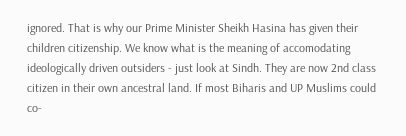ignored. That is why our Prime Minister Sheikh Hasina has given their children citizenship. We know what is the meaning of accomodating ideologically driven outsiders - just look at Sindh. They are now 2nd class citizen in their own ancestral land. If most Biharis and UP Muslims could co-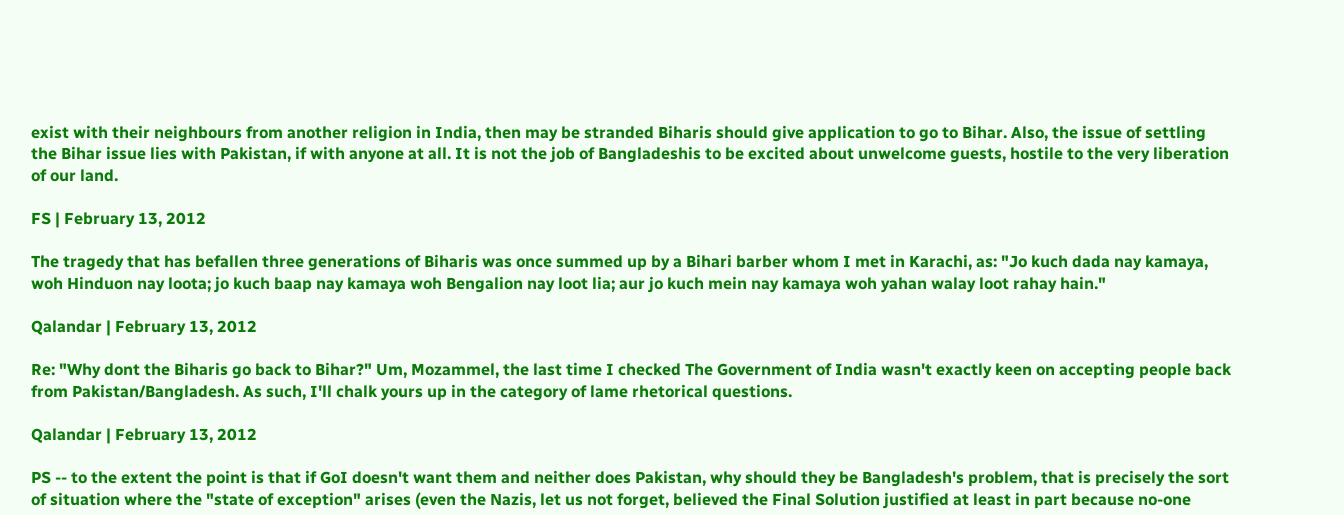exist with their neighbours from another religion in India, then may be stranded Biharis should give application to go to Bihar. Also, the issue of settling the Bihar issue lies with Pakistan, if with anyone at all. It is not the job of Bangladeshis to be excited about unwelcome guests, hostile to the very liberation of our land.

FS | February 13, 2012

The tragedy that has befallen three generations of Biharis was once summed up by a Bihari barber whom I met in Karachi, as: "Jo kuch dada nay kamaya, woh Hinduon nay loota; jo kuch baap nay kamaya woh Bengalion nay loot lia; aur jo kuch mein nay kamaya woh yahan walay loot rahay hain."

Qalandar | February 13, 2012

Re: "Why dont the Biharis go back to Bihar?" Um, Mozammel, the last time I checked The Government of India wasn't exactly keen on accepting people back from Pakistan/Bangladesh. As such, I'll chalk yours up in the category of lame rhetorical questions.

Qalandar | February 13, 2012

PS -- to the extent the point is that if GoI doesn't want them and neither does Pakistan, why should they be Bangladesh's problem, that is precisely the sort of situation where the "state of exception" arises (even the Nazis, let us not forget, believed the Final Solution justified at least in part because no-one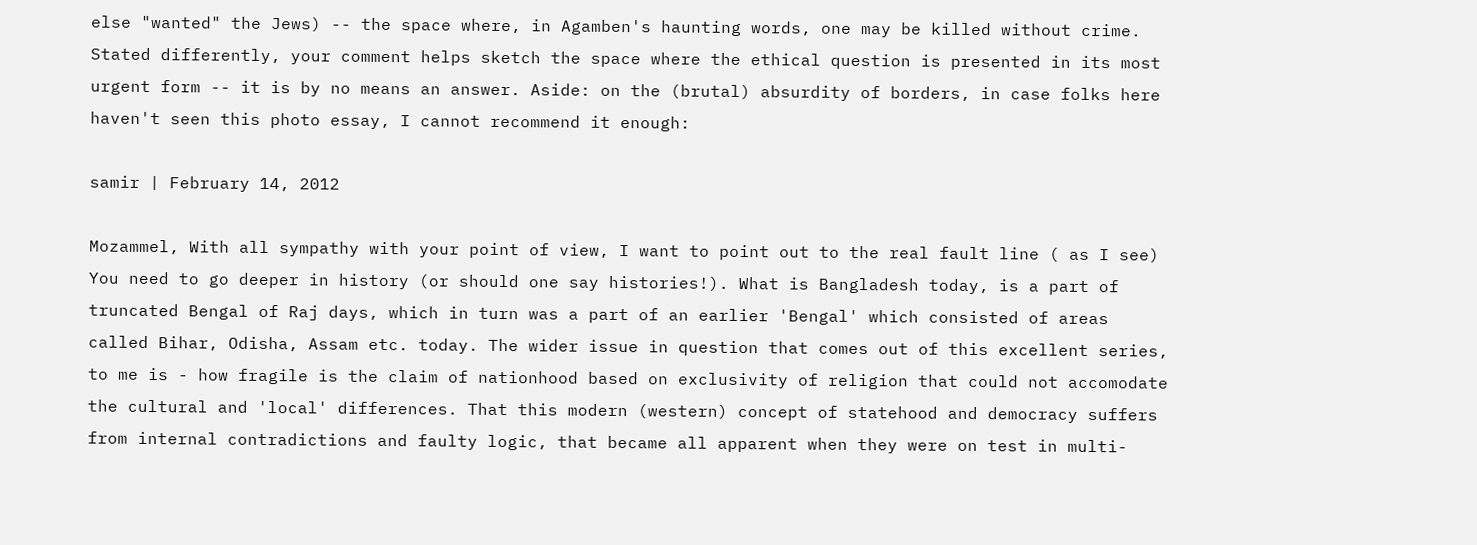else "wanted" the Jews) -- the space where, in Agamben's haunting words, one may be killed without crime. Stated differently, your comment helps sketch the space where the ethical question is presented in its most urgent form -- it is by no means an answer. Aside: on the (brutal) absurdity of borders, in case folks here haven't seen this photo essay, I cannot recommend it enough:

samir | February 14, 2012

Mozammel, With all sympathy with your point of view, I want to point out to the real fault line ( as I see) You need to go deeper in history (or should one say histories!). What is Bangladesh today, is a part of truncated Bengal of Raj days, which in turn was a part of an earlier 'Bengal' which consisted of areas called Bihar, Odisha, Assam etc. today. The wider issue in question that comes out of this excellent series, to me is - how fragile is the claim of nationhood based on exclusivity of religion that could not accomodate the cultural and 'local' differences. That this modern (western) concept of statehood and democracy suffers from internal contradictions and faulty logic, that became all apparent when they were on test in multi-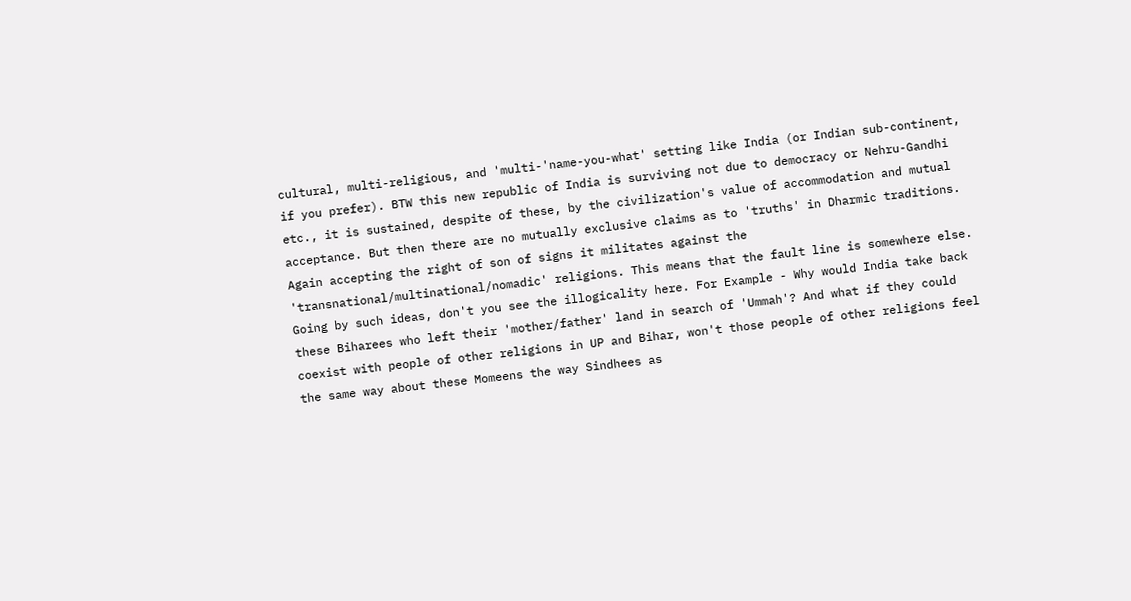cultural, multi-religious, and 'multi-'name-you-what' setting like India (or Indian sub-continent, if you prefer). BTW this new republic of India is surviving not due to democracy or Nehru-Gandhi etc., it is sustained, despite of these, by the civilization's value of accommodation and mutual acceptance. But then there are no mutually exclusive claims as to 'truths' in Dharmic traditions. Again accepting the right of son of signs it militates against the 'transnational/multinational/nomadic' religions. This means that the fault line is somewhere else. Going by such ideas, don't you see the illogicality here. For Example - Why would India take back these Biharees who left their 'mother/father' land in search of 'Ummah'? And what if they could coexist with people of other religions in UP and Bihar, won't those people of other religions feel the same way about these Momeens the way Sindhees as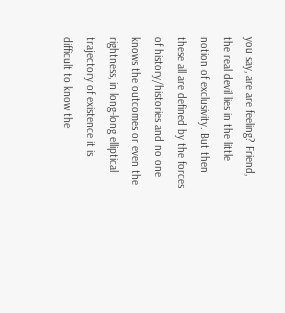you say, are are feeling? Friend, the real devil lies in the little notion of exclusivity. But then these all are defined by the forces of history/histories and no one knows the outcomes or even the rightness, in long-long elliptical trajectory of existence it is difficult to know the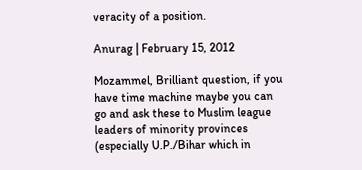veracity of a position.

Anurag | February 15, 2012

Mozammel, Brilliant question, if you have time machine maybe you can go and ask these to Muslim league leaders of minority provinces (especially U.P./Bihar which in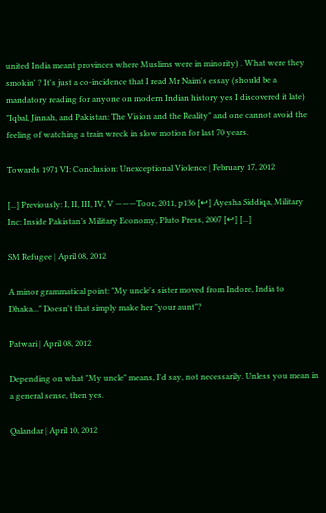united India meant provinces where Muslims were in minority) . What were they smokin' ? It's just a co-incidence that I read Mr Naim's essay (should be a mandatory reading for anyone on modern Indian history yes I discovered it late) "Iqbal, Jinnah, and Pakistan: The Vision and the Reality" and one cannot avoid the feeling of watching a train wreck in slow motion for last 70 years.

Towards 1971 VI: Conclusion: Unexceptional Violence | February 17, 2012

[...] Previously: I, II, III, IV, V ———Toor, 2011, p136 [↩] Ayesha Siddiqa, Military Inc: Inside Pakistan’s Military Economy, Pluto Press, 2007 [↩] [...]

SM Refugee | April 08, 2012

A minor grammatical point: "My uncle's sister moved from Indore, India to Dhaka..." Doesn't that simply make her "your aunt"?

Patwari | April 08, 2012

Depending on what "My uncle" means, I'd say, not necessarily. Unless you mean in a general sense, then yes.

Qalandar | April 10, 2012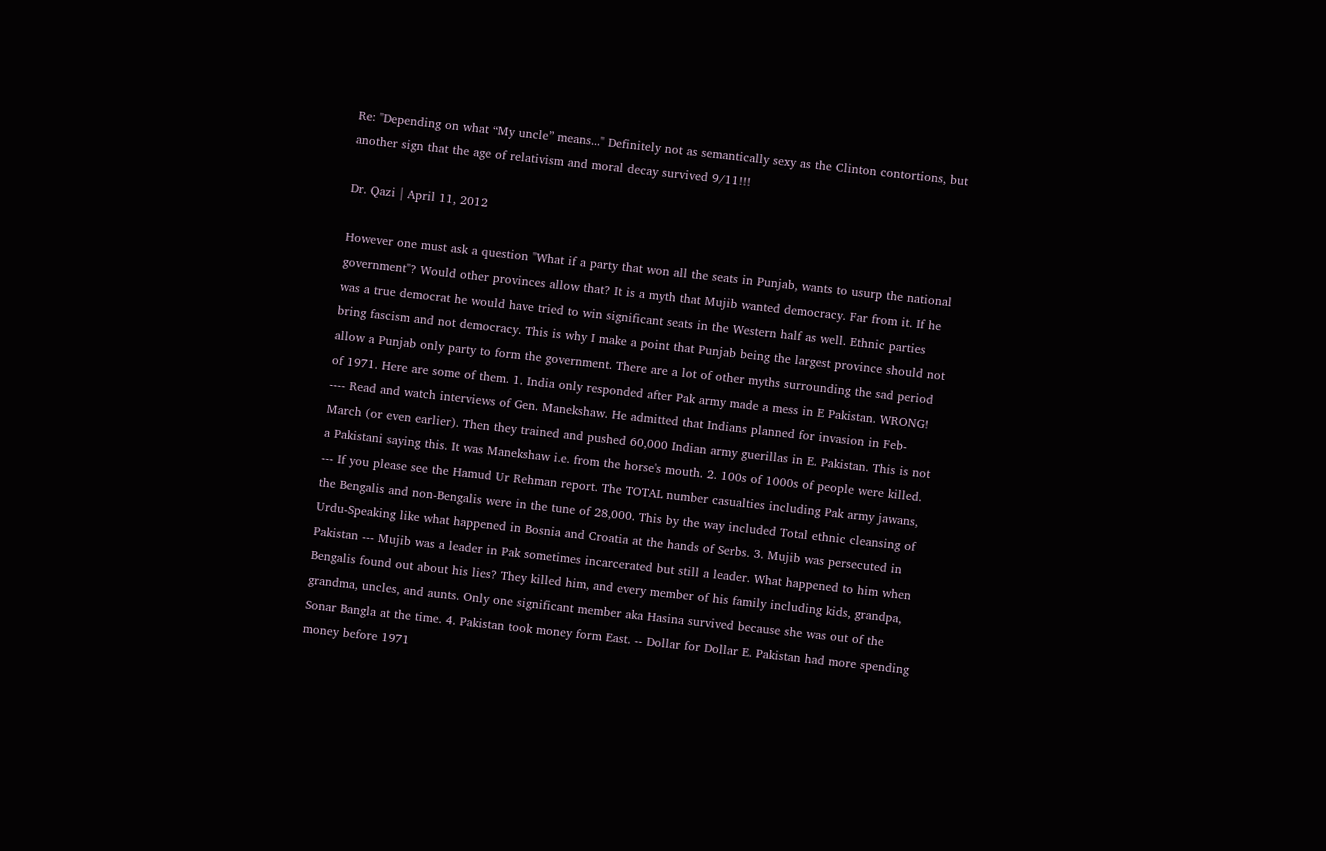Re: "Depending on what “My uncle” means..." Definitely not as semantically sexy as the Clinton contortions, but another sign that the age of relativism and moral decay survived 9/11!!!

Dr. Qazi | April 11, 2012

However one must ask a question "What if a party that won all the seats in Punjab, wants to usurp the national government"? Would other provinces allow that? It is a myth that Mujib wanted democracy. Far from it. If he was a true democrat he would have tried to win significant seats in the Western half as well. Ethnic parties bring fascism and not democracy. This is why I make a point that Punjab being the largest province should not allow a Punjab only party to form the government. There are a lot of other myths surrounding the sad period of 1971. Here are some of them. 1. India only responded after Pak army made a mess in E Pakistan. WRONG! ---- Read and watch interviews of Gen. Manekshaw. He admitted that Indians planned for invasion in Feb-March (or even earlier). Then they trained and pushed 60,000 Indian army guerillas in E. Pakistan. This is not a Pakistani saying this. It was Manekshaw i.e. from the horse's mouth. 2. 100s of 1000s of people were killed. --- If you please see the Hamud Ur Rehman report. The TOTAL number casualties including Pak army jawans, the Bengalis and non-Bengalis were in the tune of 28,000. This by the way included Total ethnic cleansing of Urdu-Speaking like what happened in Bosnia and Croatia at the hands of Serbs. 3. Mujib was persecuted in Pakistan --- Mujib was a leader in Pak sometimes incarcerated but still a leader. What happened to him when Bengalis found out about his lies? They killed him, and every member of his family including kids, grandpa, grandma, uncles, and aunts. Only one significant member aka Hasina survived because she was out of the Sonar Bangla at the time. 4. Pakistan took money form East. -- Dollar for Dollar E. Pakistan had more spending money before 1971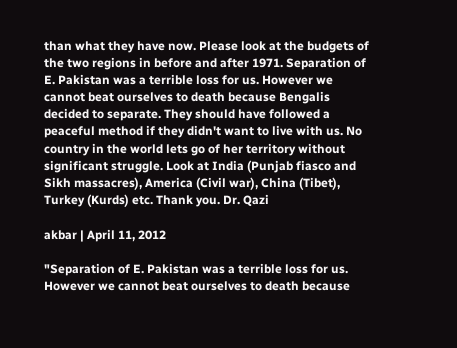than what they have now. Please look at the budgets of the two regions in before and after 1971. Separation of E. Pakistan was a terrible loss for us. However we cannot beat ourselves to death because Bengalis decided to separate. They should have followed a peaceful method if they didn't want to live with us. No country in the world lets go of her territory without significant struggle. Look at India (Punjab fiasco and Sikh massacres), America (Civil war), China (Tibet), Turkey (Kurds) etc. Thank you. Dr. Qazi

akbar | April 11, 2012

"Separation of E. Pakistan was a terrible loss for us. However we cannot beat ourselves to death because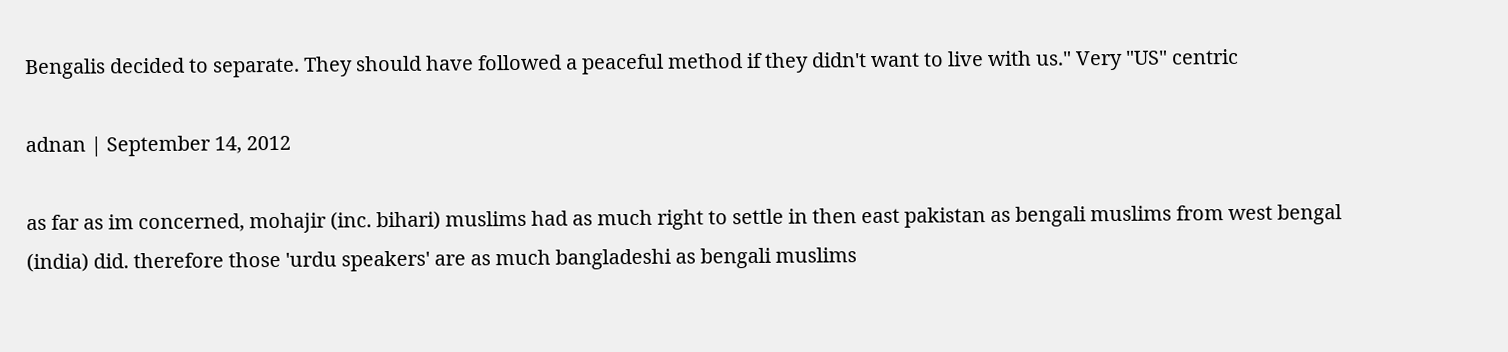Bengalis decided to separate. They should have followed a peaceful method if they didn't want to live with us." Very "US" centric

adnan | September 14, 2012

as far as im concerned, mohajir (inc. bihari) muslims had as much right to settle in then east pakistan as bengali muslims from west bengal (india) did. therefore those 'urdu speakers' are as much bangladeshi as bengali muslims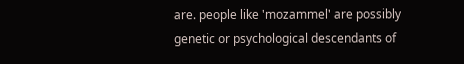are. people like 'mozammel' are possibly genetic or psychological descendants of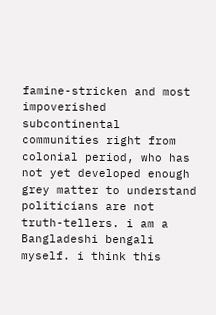famine-stricken and most impoverished subcontinental communities right from colonial period, who has not yet developed enough grey matter to understand politicians are not truth-tellers. i am a Bangladeshi bengali myself. i think this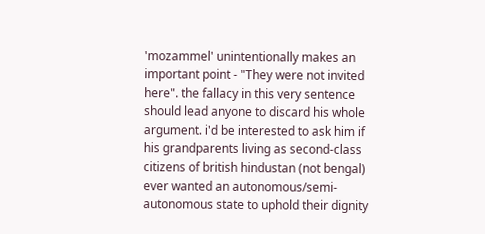'mozammel' unintentionally makes an important point - "They were not invited here". the fallacy in this very sentence should lead anyone to discard his whole argument. i'd be interested to ask him if his grandparents living as second-class citizens of british hindustan (not bengal) ever wanted an autonomous/semi-autonomous state to uphold their dignity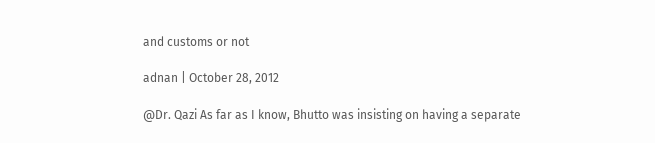and customs or not

adnan | October 28, 2012

@Dr. Qazi As far as I know, Bhutto was insisting on having a separate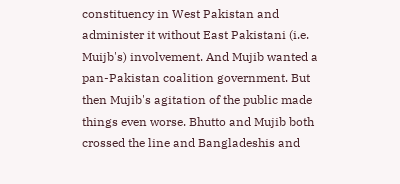constituency in West Pakistan and administer it without East Pakistani (i.e. Muijb's) involvement. And Mujib wanted a pan-Pakistan coalition government. But then Mujib's agitation of the public made things even worse. Bhutto and Mujib both crossed the line and Bangladeshis and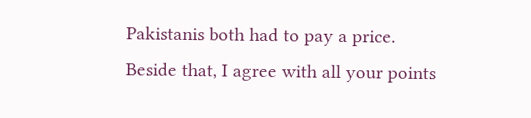Pakistanis both had to pay a price. Beside that, I agree with all your points